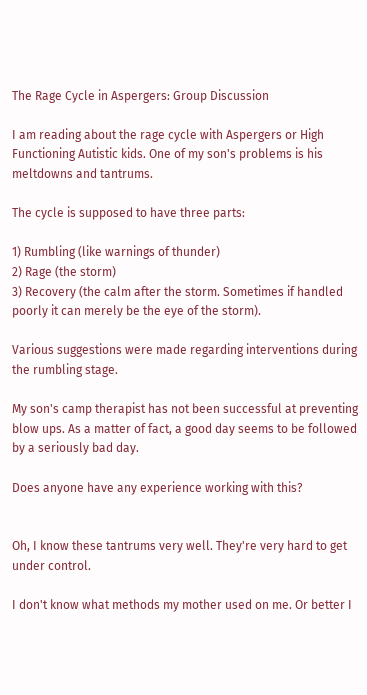The Rage Cycle in Aspergers: Group Discussion

I am reading about the rage cycle with Aspergers or High Functioning Autistic kids. One of my son's problems is his meltdowns and tantrums.

The cycle is supposed to have three parts:

1) Rumbling (like warnings of thunder)
2) Rage (the storm)
3) Recovery (the calm after the storm. Sometimes if handled poorly it can merely be the eye of the storm).

Various suggestions were made regarding interventions during the rumbling stage.

My son's camp therapist has not been successful at preventing blow ups. As a matter of fact, a good day seems to be followed by a seriously bad day.

Does anyone have any experience working with this?


Oh, I know these tantrums very well. They're very hard to get under control.

I don't know what methods my mother used on me. Or better I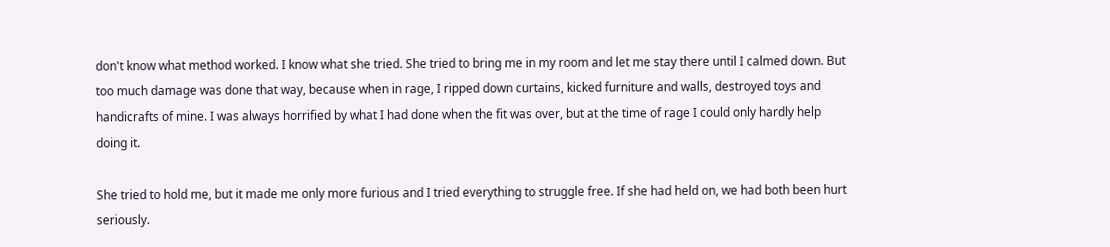don't know what method worked. I know what she tried. She tried to bring me in my room and let me stay there until I calmed down. But too much damage was done that way, because when in rage, I ripped down curtains, kicked furniture and walls, destroyed toys and handicrafts of mine. I was always horrified by what I had done when the fit was over, but at the time of rage I could only hardly help doing it.

She tried to hold me, but it made me only more furious and I tried everything to struggle free. If she had held on, we had both been hurt seriously.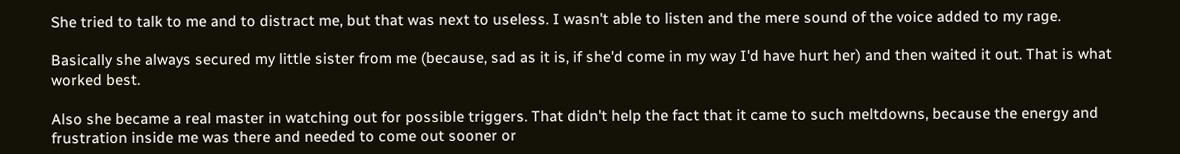She tried to talk to me and to distract me, but that was next to useless. I wasn't able to listen and the mere sound of the voice added to my rage.

Basically she always secured my little sister from me (because, sad as it is, if she'd come in my way I'd have hurt her) and then waited it out. That is what worked best.

Also she became a real master in watching out for possible triggers. That didn't help the fact that it came to such meltdowns, because the energy and frustration inside me was there and needed to come out sooner or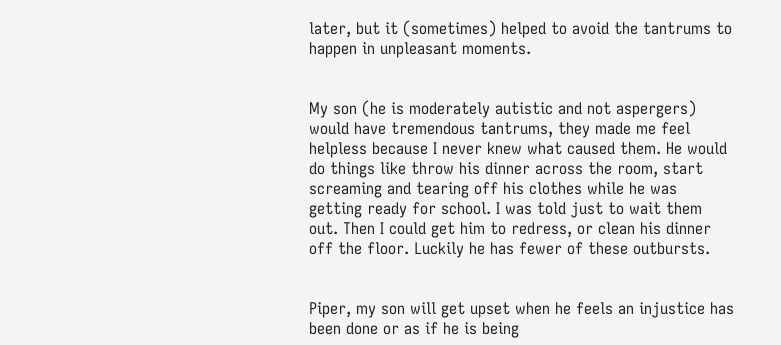later, but it (sometimes) helped to avoid the tantrums to happen in unpleasant moments.


My son (he is moderately autistic and not aspergers) would have tremendous tantrums, they made me feel helpless because I never knew what caused them. He would do things like throw his dinner across the room, start screaming and tearing off his clothes while he was getting ready for school. I was told just to wait them out. Then I could get him to redress, or clean his dinner off the floor. Luckily he has fewer of these outbursts.


Piper, my son will get upset when he feels an injustice has been done or as if he is being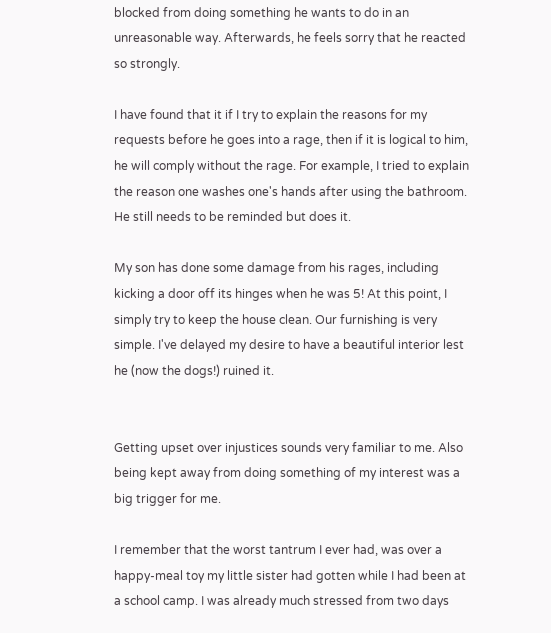blocked from doing something he wants to do in an unreasonable way. Afterwards, he feels sorry that he reacted so strongly.

I have found that it if I try to explain the reasons for my requests before he goes into a rage, then if it is logical to him, he will comply without the rage. For example, I tried to explain the reason one washes one's hands after using the bathroom. He still needs to be reminded but does it.

My son has done some damage from his rages, including kicking a door off its hinges when he was 5! At this point, I simply try to keep the house clean. Our furnishing is very simple. I've delayed my desire to have a beautiful interior lest he (now the dogs!) ruined it.


Getting upset over injustices sounds very familiar to me. Also being kept away from doing something of my interest was a big trigger for me.

I remember that the worst tantrum I ever had, was over a happy-meal toy my little sister had gotten while I had been at a school camp. I was already much stressed from two days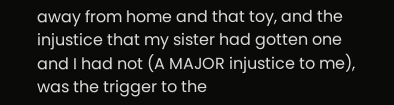away from home and that toy, and the injustice that my sister had gotten one and I had not (A MAJOR injustice to me), was the trigger to the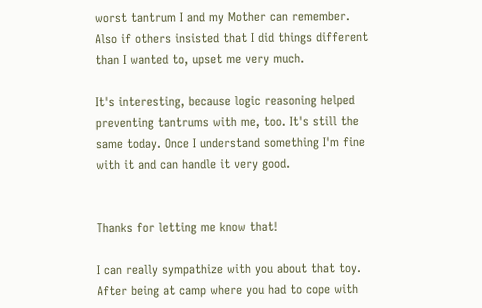worst tantrum I and my Mother can remember.
Also if others insisted that I did things different than I wanted to, upset me very much.

It's interesting, because logic reasoning helped preventing tantrums with me, too. It's still the same today. Once I understand something I'm fine with it and can handle it very good.


Thanks for letting me know that!

I can really sympathize with you about that toy. After being at camp where you had to cope with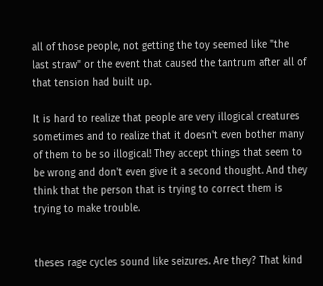all of those people, not getting the toy seemed like "the last straw" or the event that caused the tantrum after all of that tension had built up.

It is hard to realize that people are very illogical creatures sometimes and to realize that it doesn't even bother many of them to be so illogical! They accept things that seem to be wrong and don't even give it a second thought. And they think that the person that is trying to correct them is trying to make trouble.


theses rage cycles sound like seizures. Are they? That kind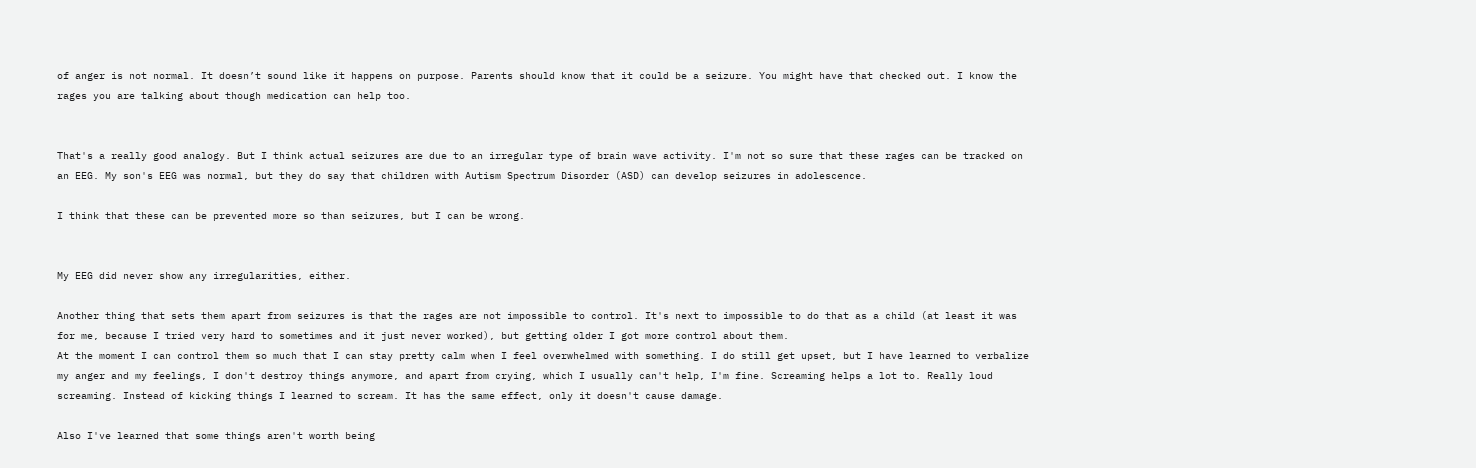of anger is not normal. It doesn’t sound like it happens on purpose. Parents should know that it could be a seizure. You might have that checked out. I know the rages you are talking about though medication can help too.


That's a really good analogy. But I think actual seizures are due to an irregular type of brain wave activity. I'm not so sure that these rages can be tracked on an EEG. My son's EEG was normal, but they do say that children with Autism Spectrum Disorder (ASD) can develop seizures in adolescence.

I think that these can be prevented more so than seizures, but I can be wrong.


My EEG did never show any irregularities, either.

Another thing that sets them apart from seizures is that the rages are not impossible to control. It's next to impossible to do that as a child (at least it was for me, because I tried very hard to sometimes and it just never worked), but getting older I got more control about them.
At the moment I can control them so much that I can stay pretty calm when I feel overwhelmed with something. I do still get upset, but I have learned to verbalize my anger and my feelings, I don't destroy things anymore, and apart from crying, which I usually can't help, I'm fine. Screaming helps a lot to. Really loud screaming. Instead of kicking things I learned to scream. It has the same effect, only it doesn't cause damage.

Also I've learned that some things aren't worth being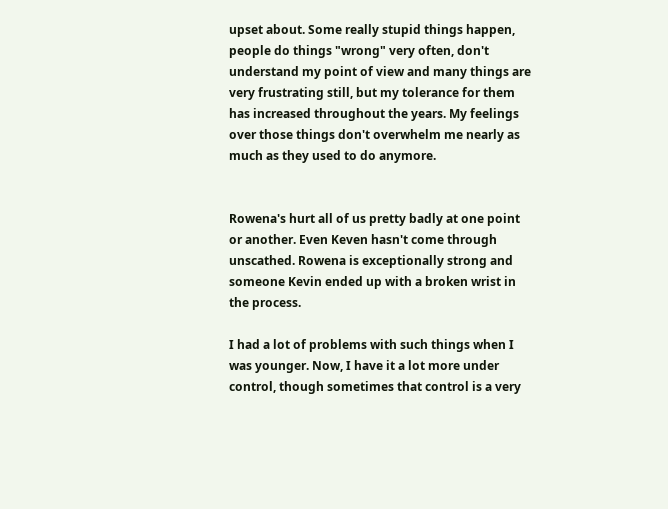upset about. Some really stupid things happen, people do things "wrong" very often, don't understand my point of view and many things are very frustrating still, but my tolerance for them has increased throughout the years. My feelings over those things don't overwhelm me nearly as much as they used to do anymore.


Rowena's hurt all of us pretty badly at one point or another. Even Keven hasn't come through unscathed. Rowena is exceptionally strong and someone Kevin ended up with a broken wrist in the process.

I had a lot of problems with such things when I was younger. Now, I have it a lot more under control, though sometimes that control is a very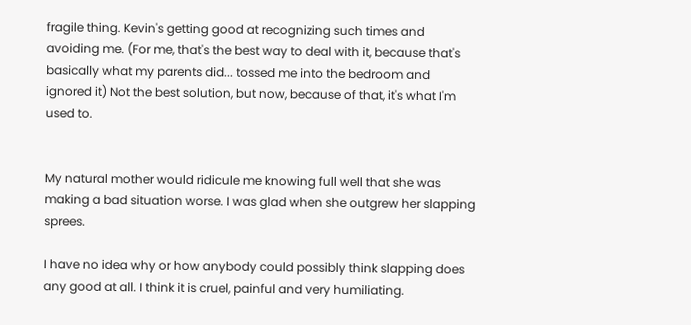fragile thing. Kevin's getting good at recognizing such times and avoiding me. (For me, that's the best way to deal with it, because that's basically what my parents did... tossed me into the bedroom and ignored it) Not the best solution, but now, because of that, it's what I'm used to.


My natural mother would ridicule me knowing full well that she was making a bad situation worse. I was glad when she outgrew her slapping sprees.

I have no idea why or how anybody could possibly think slapping does any good at all. I think it is cruel, painful and very humiliating.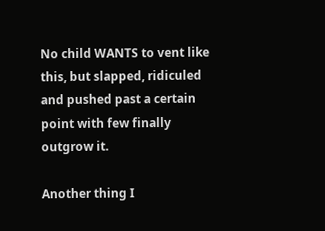No child WANTS to vent like this, but slapped, ridiculed and pushed past a certain point with few finally outgrow it.

Another thing I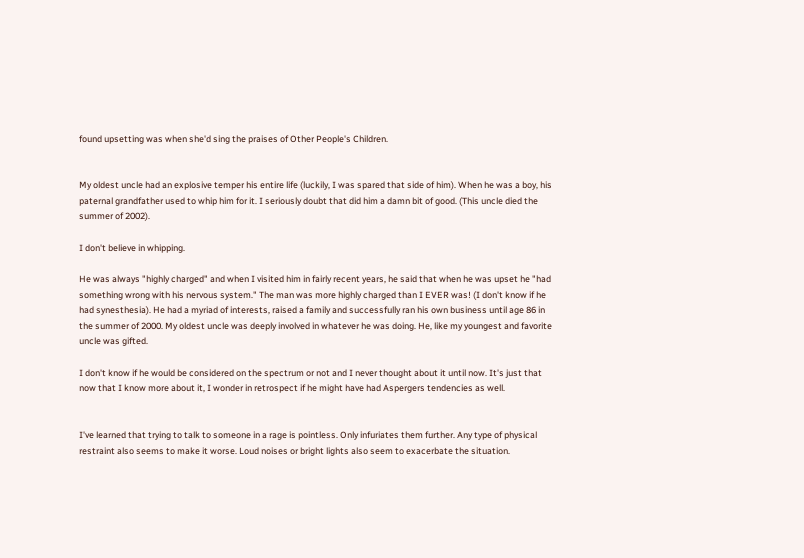found upsetting was when she'd sing the praises of Other People's Children.


My oldest uncle had an explosive temper his entire life (luckily, I was spared that side of him). When he was a boy, his paternal grandfather used to whip him for it. I seriously doubt that did him a damn bit of good. (This uncle died the summer of 2002).

I don't believe in whipping.

He was always "highly charged" and when I visited him in fairly recent years, he said that when he was upset he "had something wrong with his nervous system." The man was more highly charged than I EVER was! (I don't know if he had synesthesia). He had a myriad of interests, raised a family and successfully ran his own business until age 86 in the summer of 2000. My oldest uncle was deeply involved in whatever he was doing. He, like my youngest and favorite uncle was gifted.

I don't know if he would be considered on the spectrum or not and I never thought about it until now. It's just that now that I know more about it, I wonder in retrospect if he might have had Aspergers tendencies as well.


I've learned that trying to talk to someone in a rage is pointless. Only infuriates them further. Any type of physical restraint also seems to make it worse. Loud noises or bright lights also seem to exacerbate the situation.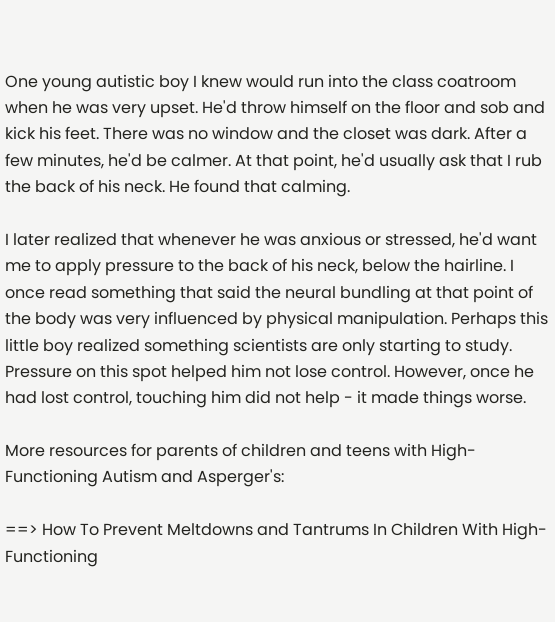One young autistic boy I knew would run into the class coatroom when he was very upset. He'd throw himself on the floor and sob and kick his feet. There was no window and the closet was dark. After a few minutes, he'd be calmer. At that point, he'd usually ask that I rub the back of his neck. He found that calming.

I later realized that whenever he was anxious or stressed, he'd want me to apply pressure to the back of his neck, below the hairline. I once read something that said the neural bundling at that point of the body was very influenced by physical manipulation. Perhaps this little boy realized something scientists are only starting to study. Pressure on this spot helped him not lose control. However, once he had lost control, touching him did not help - it made things worse.

More resources for parents of children and teens with High-Functioning Autism and Asperger's:

==> How To Prevent Meltdowns and Tantrums In Children With High-Functioning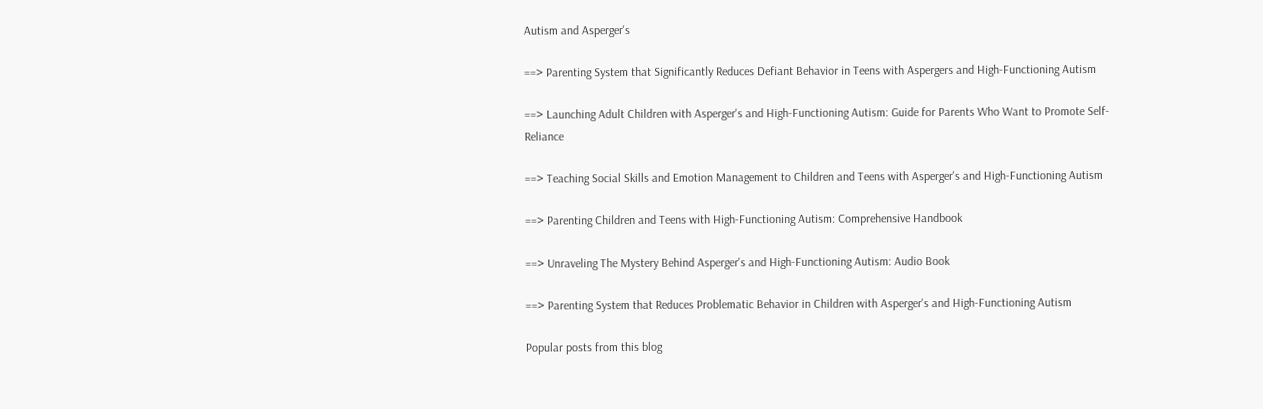Autism and Asperger's

==> Parenting System that Significantly Reduces Defiant Behavior in Teens with Aspergers and High-Functioning Autism

==> Launching Adult Children with Asperger's and High-Functioning Autism: Guide for Parents Who Want to Promote Self-Reliance

==> Teaching Social Skills and Emotion Management to Children and Teens with Asperger's and High-Functioning Autism

==> Parenting Children and Teens with High-Functioning Autism: Comprehensive Handbook

==> Unraveling The Mystery Behind Asperger's and High-Functioning Autism: Audio Book

==> Parenting System that Reduces Problematic Behavior in Children with Asperger's and High-Functioning Autism

Popular posts from this blog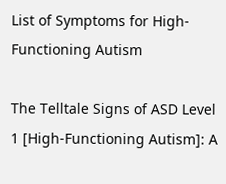List of Symptoms for High-Functioning Autism

The Telltale Signs of ASD Level 1 [High-Functioning Autism]: A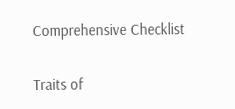Comprehensive Checklist

Traits of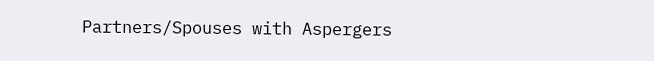Partners/Spouses with Aspergers